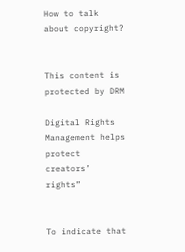How to talk about copyright?


This content is protected by DRM

Digital Rights Management helps protect creators’ rights”


To indicate that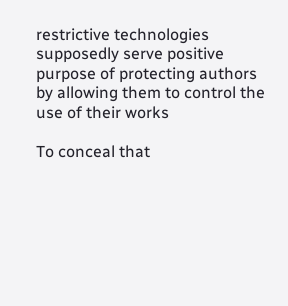restrictive technologies supposedly serve positive purpose of protecting authors by allowing them to control the use of their works

To conceal that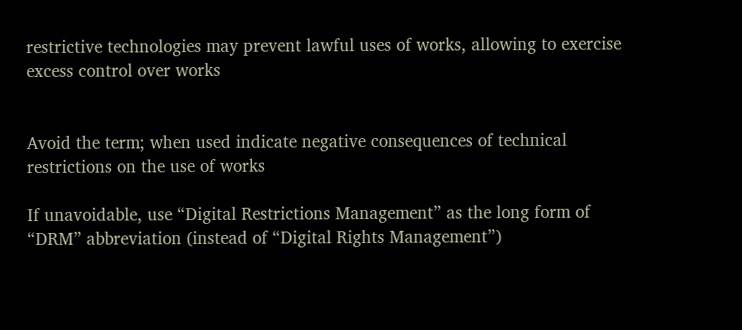restrictive technologies may prevent lawful uses of works, allowing to exercise excess control over works


Avoid the term; when used indicate negative consequences of technical restrictions on the use of works

If unavoidable, use “Digital Restrictions Management” as the long form of “DRM” abbreviation (instead of “Digital Rights Management”)